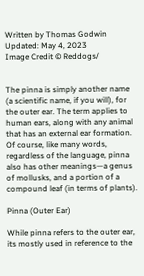Written by Thomas Godwin
Updated: May 4, 2023
Image Credit © Reddogs/


The pinna is simply another name (a scientific name, if you will), for the outer ear. The term applies to human ears, along with any animal that has an external ear formation. Of course, like many words, regardless of the language, pinna also has other meanings—a genus of mollusks, and a portion of a compound leaf (in terms of plants).

Pinna (Outer Ear)

While pinna refers to the outer ear, its mostly used in reference to the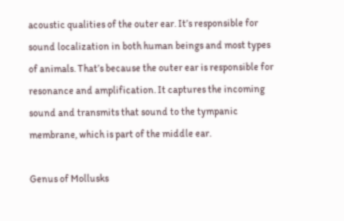acoustic qualities of the outer ear. It’s responsible for sound localization in both human beings and most types of animals. That’s because the outer ear is responsible for resonance and amplification. It captures the incoming sound and transmits that sound to the tympanic membrane, which is part of the middle ear.

Genus of Mollusks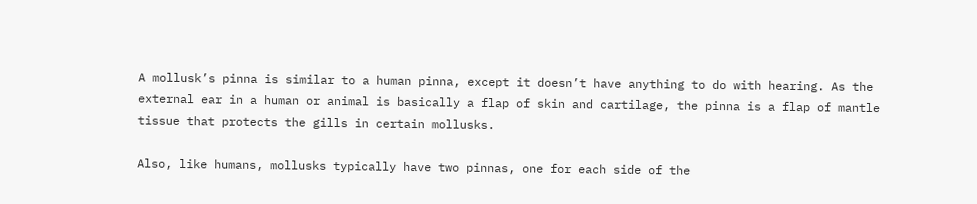A mollusk’s pinna is similar to a human pinna, except it doesn’t have anything to do with hearing. As the external ear in a human or animal is basically a flap of skin and cartilage, the pinna is a flap of mantle tissue that protects the gills in certain mollusks.

Also, like humans, mollusks typically have two pinnas, one for each side of the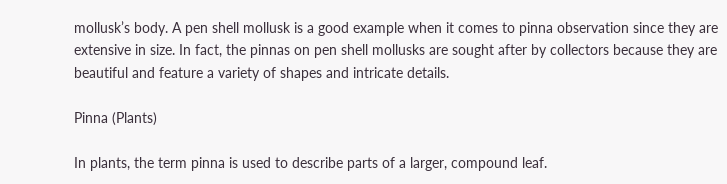mollusk’s body. A pen shell mollusk is a good example when it comes to pinna observation since they are extensive in size. In fact, the pinnas on pen shell mollusks are sought after by collectors because they are beautiful and feature a variety of shapes and intricate details.

Pinna (Plants)

In plants, the term pinna is used to describe parts of a larger, compound leaf.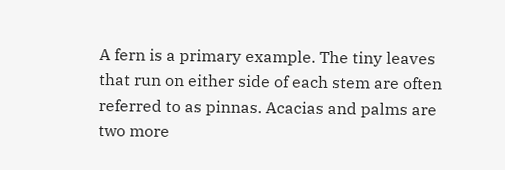A fern is a primary example. The tiny leaves that run on either side of each stem are often referred to as pinnas. Acacias and palms are two more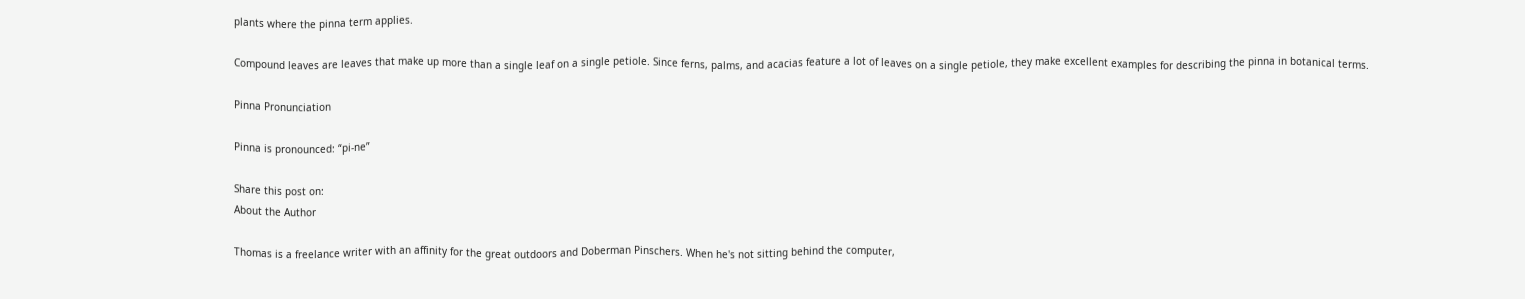plants where the pinna term applies.

Compound leaves are leaves that make up more than a single leaf on a single petiole. Since ferns, palms, and acacias feature a lot of leaves on a single petiole, they make excellent examples for describing the pinna in botanical terms.

Pinna Pronunciation

Pinna is pronounced: “pi-ne”

Share this post on:
About the Author

Thomas is a freelance writer with an affinity for the great outdoors and Doberman Pinschers. When he's not sitting behind the computer,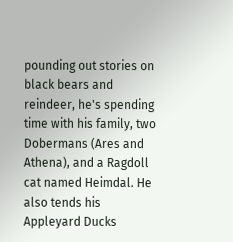pounding out stories on black bears and reindeer, he's spending time with his family, two Dobermans (Ares and Athena), and a Ragdoll cat named Heimdal. He also tends his Appleyard Ducks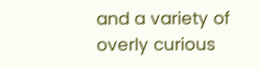and a variety of overly curious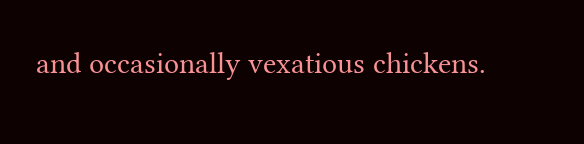and occasionally vexatious chickens.